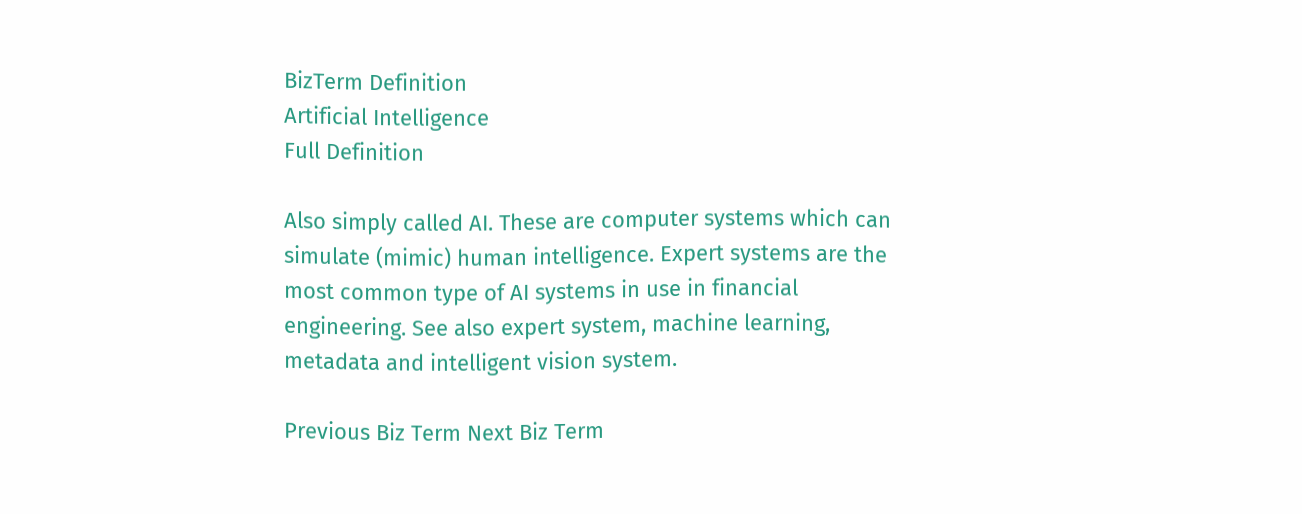BizTerm Definition
Artificial Intelligence
Full Definition

Also simply called AI. These are computer systems which can simulate (mimic) human intelligence. Expert systems are the most common type of AI systems in use in financial engineering. See also expert system, machine learning, metadata and intelligent vision system.

Previous Biz Term Next Biz Term